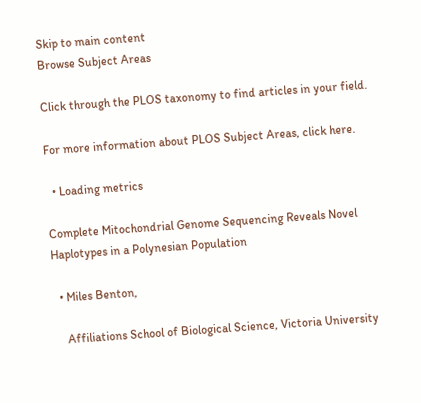Skip to main content
Browse Subject Areas

Click through the PLOS taxonomy to find articles in your field.

For more information about PLOS Subject Areas, click here.

  • Loading metrics

Complete Mitochondrial Genome Sequencing Reveals Novel Haplotypes in a Polynesian Population

  • Miles Benton,

    Affiliations School of Biological Science, Victoria University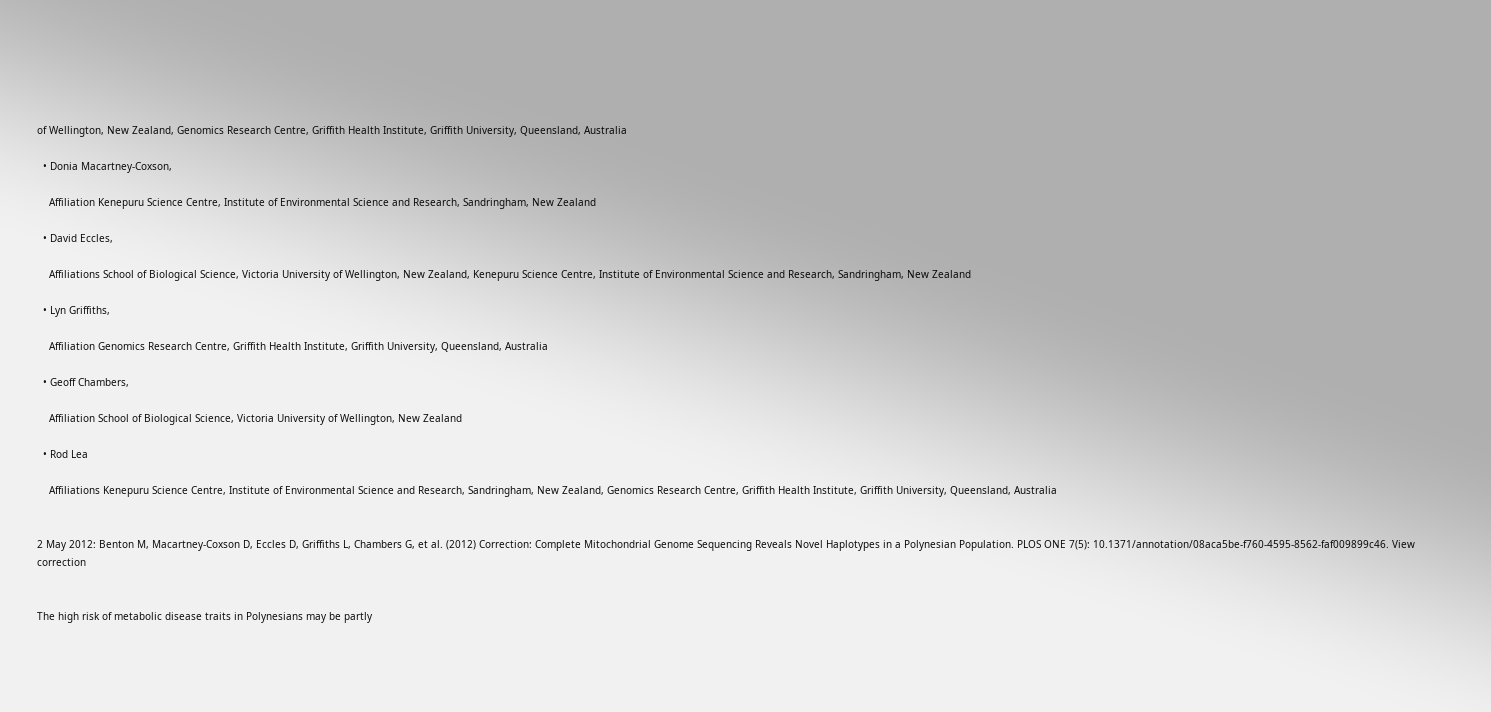of Wellington, New Zealand, Genomics Research Centre, Griffith Health Institute, Griffith University, Queensland, Australia

  • Donia Macartney-Coxson,

    Affiliation Kenepuru Science Centre, Institute of Environmental Science and Research, Sandringham, New Zealand

  • David Eccles,

    Affiliations School of Biological Science, Victoria University of Wellington, New Zealand, Kenepuru Science Centre, Institute of Environmental Science and Research, Sandringham, New Zealand

  • Lyn Griffiths,

    Affiliation Genomics Research Centre, Griffith Health Institute, Griffith University, Queensland, Australia

  • Geoff Chambers,

    Affiliation School of Biological Science, Victoria University of Wellington, New Zealand

  • Rod Lea

    Affiliations Kenepuru Science Centre, Institute of Environmental Science and Research, Sandringham, New Zealand, Genomics Research Centre, Griffith Health Institute, Griffith University, Queensland, Australia


2 May 2012: Benton M, Macartney-Coxson D, Eccles D, Griffiths L, Chambers G, et al. (2012) Correction: Complete Mitochondrial Genome Sequencing Reveals Novel Haplotypes in a Polynesian Population. PLOS ONE 7(5): 10.1371/annotation/08aca5be-f760-4595-8562-faf009899c46. View correction


The high risk of metabolic disease traits in Polynesians may be partly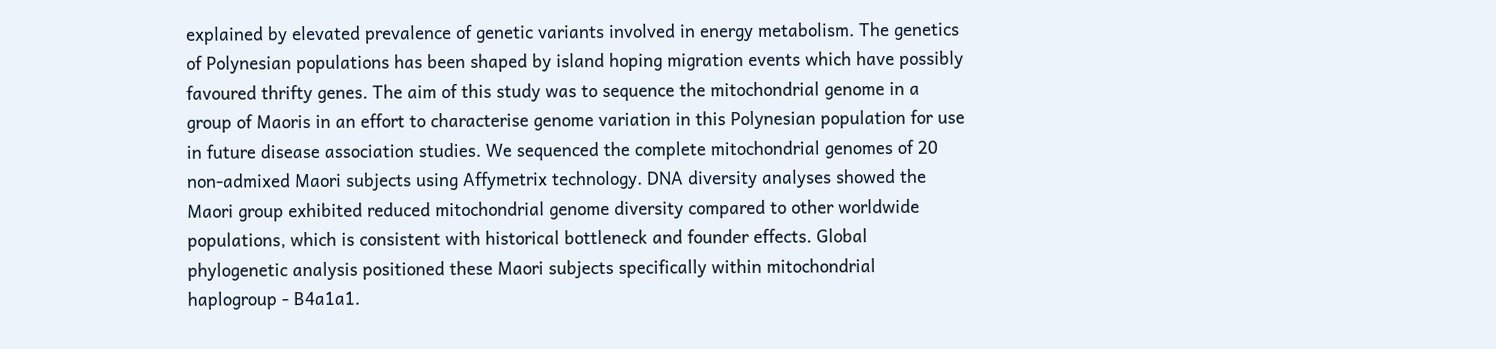explained by elevated prevalence of genetic variants involved in energy metabolism. The genetics of Polynesian populations has been shaped by island hoping migration events which have possibly favoured thrifty genes. The aim of this study was to sequence the mitochondrial genome in a group of Maoris in an effort to characterise genome variation in this Polynesian population for use in future disease association studies. We sequenced the complete mitochondrial genomes of 20 non-admixed Maori subjects using Affymetrix technology. DNA diversity analyses showed the Maori group exhibited reduced mitochondrial genome diversity compared to other worldwide populations, which is consistent with historical bottleneck and founder effects. Global phylogenetic analysis positioned these Maori subjects specifically within mitochondrial haplogroup - B4a1a1.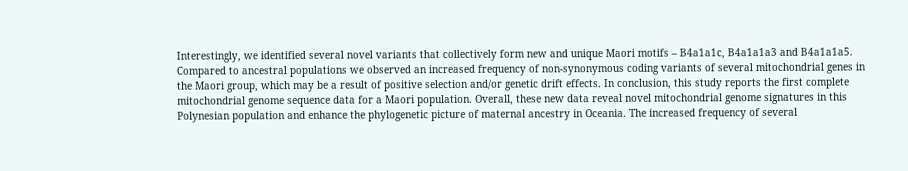Interestingly, we identified several novel variants that collectively form new and unique Maori motifs – B4a1a1c, B4a1a1a3 and B4a1a1a5. Compared to ancestral populations we observed an increased frequency of non-synonymous coding variants of several mitochondrial genes in the Maori group, which may be a result of positive selection and/or genetic drift effects. In conclusion, this study reports the first complete mitochondrial genome sequence data for a Maori population. Overall, these new data reveal novel mitochondrial genome signatures in this Polynesian population and enhance the phylogenetic picture of maternal ancestry in Oceania. The increased frequency of several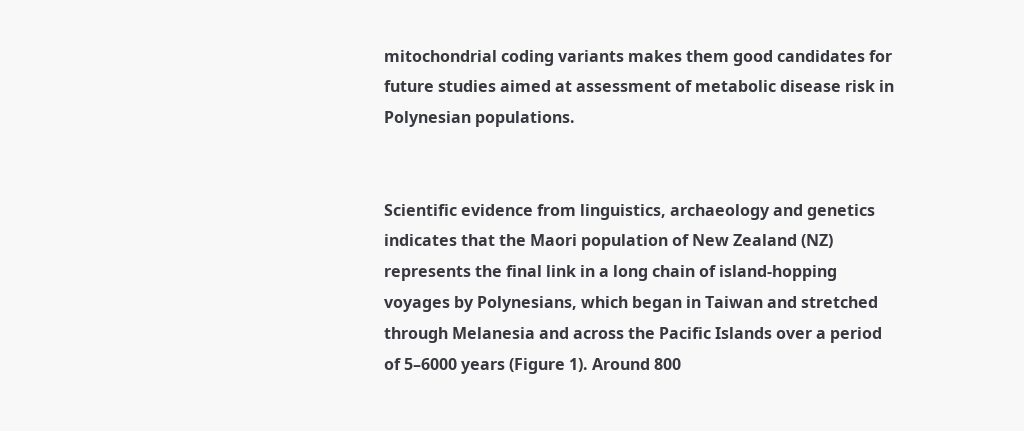mitochondrial coding variants makes them good candidates for future studies aimed at assessment of metabolic disease risk in Polynesian populations.


Scientific evidence from linguistics, archaeology and genetics indicates that the Maori population of New Zealand (NZ) represents the final link in a long chain of island-hopping voyages by Polynesians, which began in Taiwan and stretched through Melanesia and across the Pacific Islands over a period of 5–6000 years (Figure 1). Around 800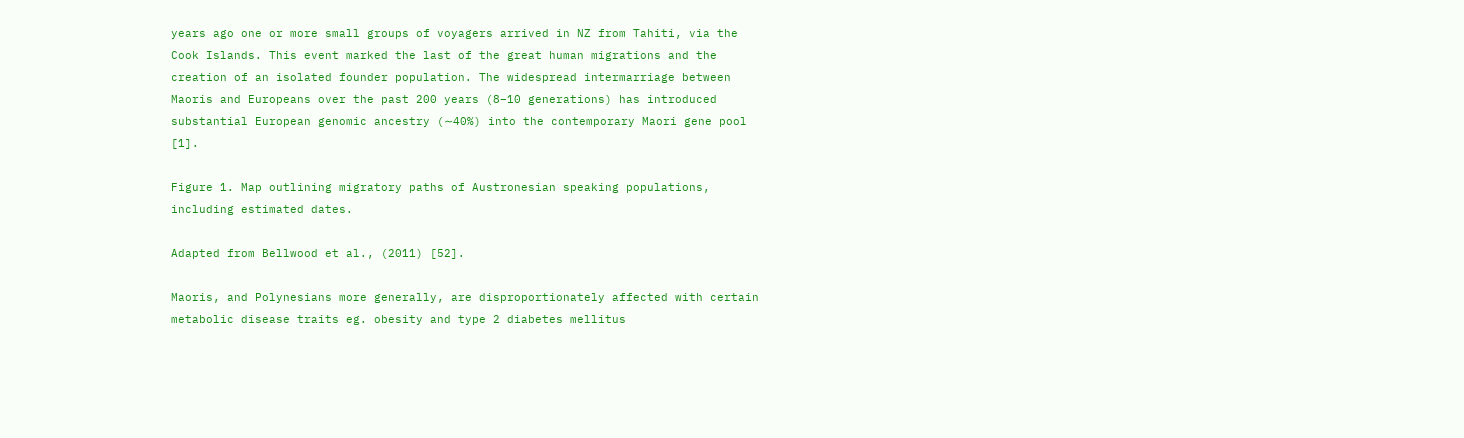years ago one or more small groups of voyagers arrived in NZ from Tahiti, via the Cook Islands. This event marked the last of the great human migrations and the creation of an isolated founder population. The widespread intermarriage between Maoris and Europeans over the past 200 years (8–10 generations) has introduced substantial European genomic ancestry (∼40%) into the contemporary Maori gene pool [1].

Figure 1. Map outlining migratory paths of Austronesian speaking populations, including estimated dates.

Adapted from Bellwood et al., (2011) [52].

Maoris, and Polynesians more generally, are disproportionately affected with certain metabolic disease traits eg. obesity and type 2 diabetes mellitus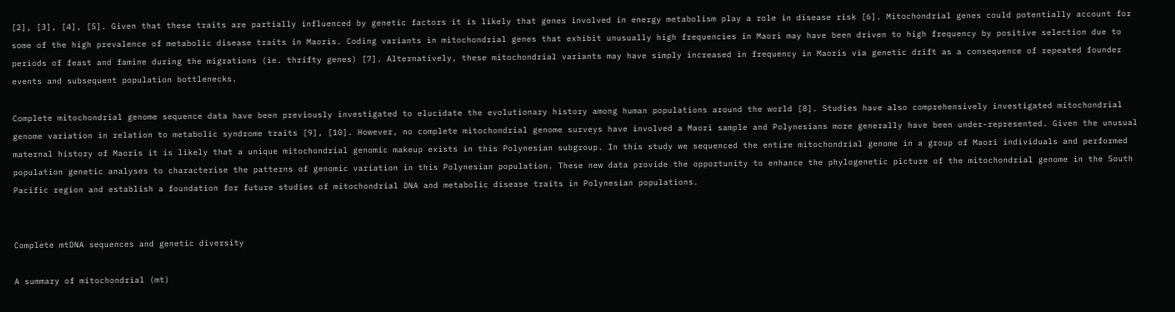[2], [3], [4], [5]. Given that these traits are partially influenced by genetic factors it is likely that genes involved in energy metabolism play a role in disease risk [6]. Mitochondrial genes could potentially account for some of the high prevalence of metabolic disease traits in Maoris. Coding variants in mitochondrial genes that exhibit unusually high frequencies in Maori may have been driven to high frequency by positive selection due to periods of feast and famine during the migrations (ie. thrifty genes) [7]. Alternatively, these mitochondrial variants may have simply increased in frequency in Maoris via genetic drift as a consequence of repeated founder events and subsequent population bottlenecks.

Complete mitochondrial genome sequence data have been previously investigated to elucidate the evolutionary history among human populations around the world [8]. Studies have also comprehensively investigated mitochondrial genome variation in relation to metabolic syndrome traits [9], [10]. However, no complete mitochondrial genome surveys have involved a Maori sample and Polynesians more generally have been under-represented. Given the unusual maternal history of Maoris it is likely that a unique mitochondrial genomic makeup exists in this Polynesian subgroup. In this study we sequenced the entire mitochondrial genome in a group of Maori individuals and performed population genetic analyses to characterise the patterns of genomic variation in this Polynesian population. These new data provide the opportunity to enhance the phylogenetic picture of the mitochondrial genome in the South Pacific region and establish a foundation for future studies of mitochondrial DNA and metabolic disease traits in Polynesian populations.


Complete mtDNA sequences and genetic diversity

A summary of mitochondrial (mt)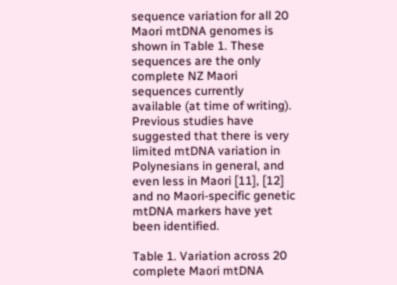sequence variation for all 20 Maori mtDNA genomes is shown in Table 1. These sequences are the only complete NZ Maori sequences currently available (at time of writing). Previous studies have suggested that there is very limited mtDNA variation in Polynesians in general, and even less in Maori [11], [12] and no Maori-specific genetic mtDNA markers have yet been identified.

Table 1. Variation across 20 complete Maori mtDNA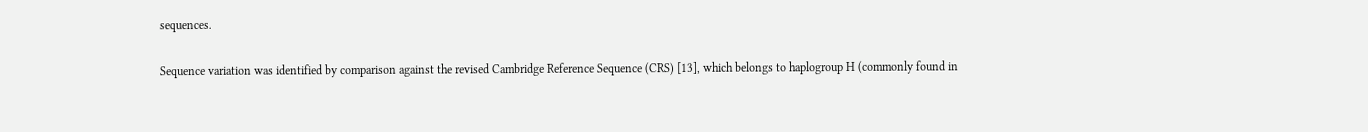sequences.

Sequence variation was identified by comparison against the revised Cambridge Reference Sequence (CRS) [13], which belongs to haplogroup H (commonly found in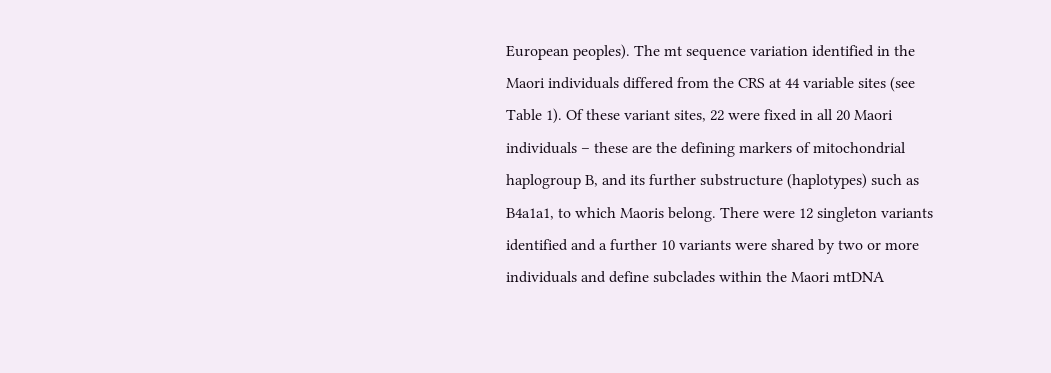European peoples). The mt sequence variation identified in the Maori individuals differed from the CRS at 44 variable sites (see Table 1). Of these variant sites, 22 were fixed in all 20 Maori individuals – these are the defining markers of mitochondrial haplogroup B, and its further substructure (haplotypes) such as B4a1a1, to which Maoris belong. There were 12 singleton variants identified and a further 10 variants were shared by two or more individuals and define subclades within the Maori mtDNA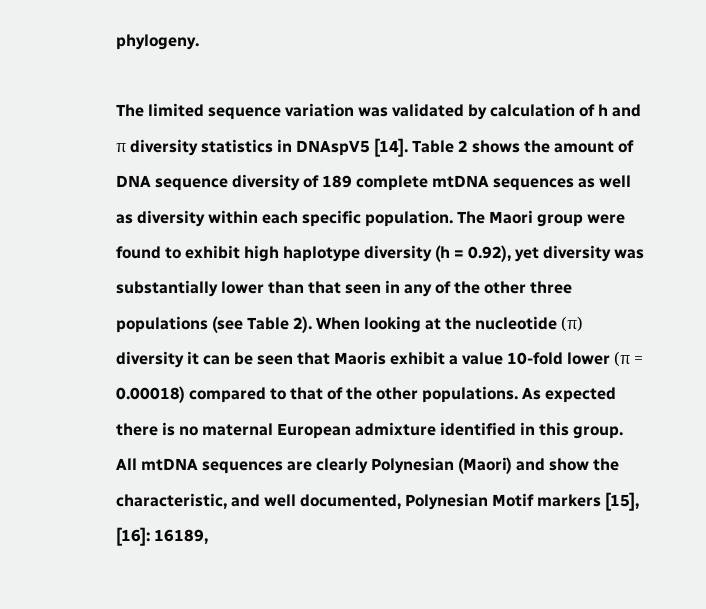phylogeny.

The limited sequence variation was validated by calculation of h and π diversity statistics in DNAspV5 [14]. Table 2 shows the amount of DNA sequence diversity of 189 complete mtDNA sequences as well as diversity within each specific population. The Maori group were found to exhibit high haplotype diversity (h = 0.92), yet diversity was substantially lower than that seen in any of the other three populations (see Table 2). When looking at the nucleotide (π) diversity it can be seen that Maoris exhibit a value 10-fold lower (π = 0.00018) compared to that of the other populations. As expected there is no maternal European admixture identified in this group. All mtDNA sequences are clearly Polynesian (Maori) and show the characteristic, and well documented, Polynesian Motif markers [15], [16]: 16189,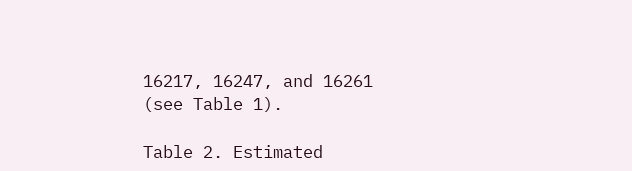16217, 16247, and 16261 (see Table 1).

Table 2. Estimated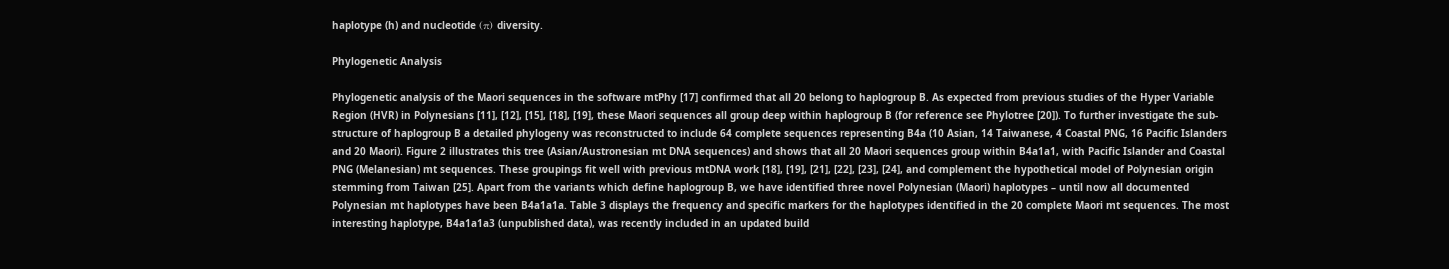haplotype (h) and nucleotide (π) diversity.

Phylogenetic Analysis

Phylogenetic analysis of the Maori sequences in the software mtPhy [17] confirmed that all 20 belong to haplogroup B. As expected from previous studies of the Hyper Variable Region (HVR) in Polynesians [11], [12], [15], [18], [19], these Maori sequences all group deep within haplogroup B (for reference see Phylotree [20]). To further investigate the sub-structure of haplogroup B a detailed phylogeny was reconstructed to include 64 complete sequences representing B4a (10 Asian, 14 Taiwanese, 4 Coastal PNG, 16 Pacific Islanders and 20 Maori). Figure 2 illustrates this tree (Asian/Austronesian mt DNA sequences) and shows that all 20 Maori sequences group within B4a1a1, with Pacific Islander and Coastal PNG (Melanesian) mt sequences. These groupings fit well with previous mtDNA work [18], [19], [21], [22], [23], [24], and complement the hypothetical model of Polynesian origin stemming from Taiwan [25]. Apart from the variants which define haplogroup B, we have identified three novel Polynesian (Maori) haplotypes – until now all documented Polynesian mt haplotypes have been B4a1a1a. Table 3 displays the frequency and specific markers for the haplotypes identified in the 20 complete Maori mt sequences. The most interesting haplotype, B4a1a1a3 (unpublished data), was recently included in an updated build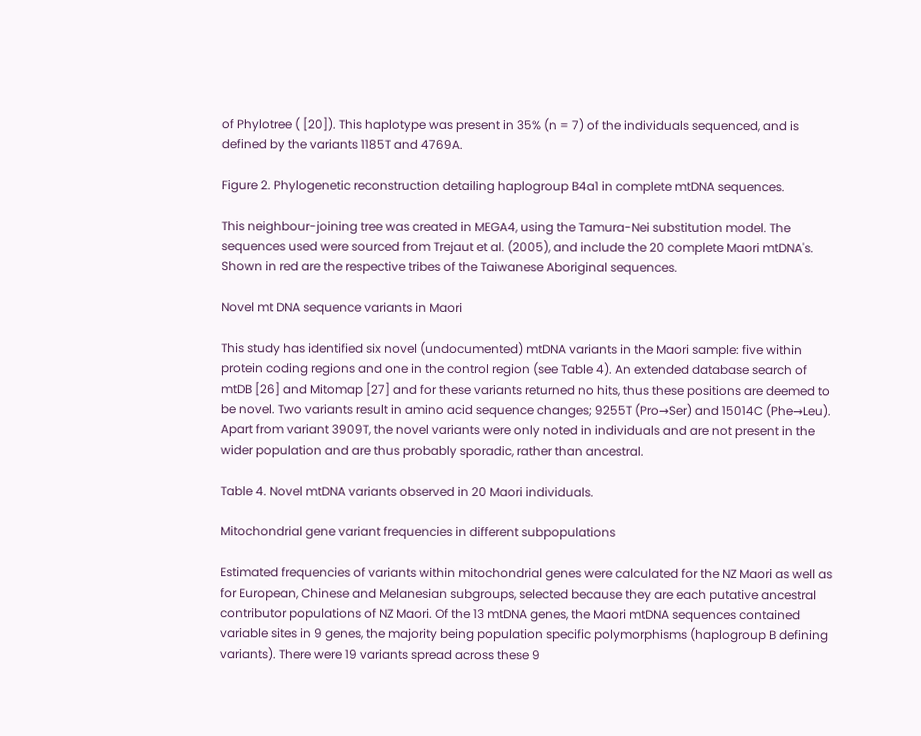of Phylotree ( [20]). This haplotype was present in 35% (n = 7) of the individuals sequenced, and is defined by the variants 1185T and 4769A.

Figure 2. Phylogenetic reconstruction detailing haplogroup B4a1 in complete mtDNA sequences.

This neighbour-joining tree was created in MEGA4, using the Tamura-Nei substitution model. The sequences used were sourced from Trejaut et al. (2005), and include the 20 complete Maori mtDNA's. Shown in red are the respective tribes of the Taiwanese Aboriginal sequences.

Novel mt DNA sequence variants in Maori

This study has identified six novel (undocumented) mtDNA variants in the Maori sample: five within protein coding regions and one in the control region (see Table 4). An extended database search of mtDB [26] and Mitomap [27] and for these variants returned no hits, thus these positions are deemed to be novel. Two variants result in amino acid sequence changes; 9255T (Pro→Ser) and 15014C (Phe→Leu). Apart from variant 3909T, the novel variants were only noted in individuals and are not present in the wider population and are thus probably sporadic, rather than ancestral.

Table 4. Novel mtDNA variants observed in 20 Maori individuals.

Mitochondrial gene variant frequencies in different subpopulations

Estimated frequencies of variants within mitochondrial genes were calculated for the NZ Maori as well as for European, Chinese and Melanesian subgroups, selected because they are each putative ancestral contributor populations of NZ Maori. Of the 13 mtDNA genes, the Maori mtDNA sequences contained variable sites in 9 genes, the majority being population specific polymorphisms (haplogroup B defining variants). There were 19 variants spread across these 9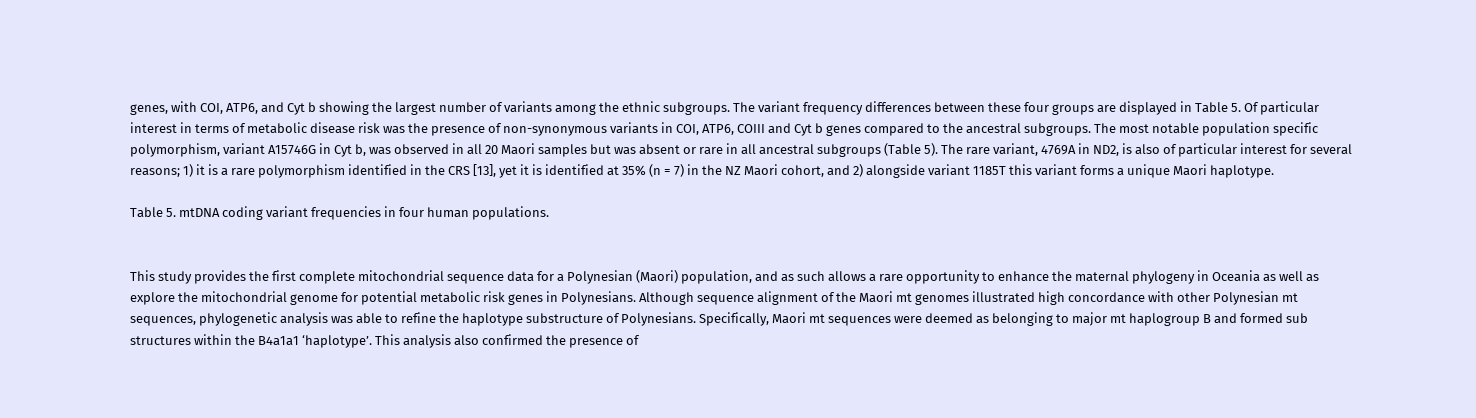genes, with COI, ATP6, and Cyt b showing the largest number of variants among the ethnic subgroups. The variant frequency differences between these four groups are displayed in Table 5. Of particular interest in terms of metabolic disease risk was the presence of non-synonymous variants in COI, ATP6, COIII and Cyt b genes compared to the ancestral subgroups. The most notable population specific polymorphism, variant A15746G in Cyt b, was observed in all 20 Maori samples but was absent or rare in all ancestral subgroups (Table 5). The rare variant, 4769A in ND2, is also of particular interest for several reasons; 1) it is a rare polymorphism identified in the CRS [13], yet it is identified at 35% (n = 7) in the NZ Maori cohort, and 2) alongside variant 1185T this variant forms a unique Maori haplotype.

Table 5. mtDNA coding variant frequencies in four human populations.


This study provides the first complete mitochondrial sequence data for a Polynesian (Maori) population, and as such allows a rare opportunity to enhance the maternal phylogeny in Oceania as well as explore the mitochondrial genome for potential metabolic risk genes in Polynesians. Although sequence alignment of the Maori mt genomes illustrated high concordance with other Polynesian mt sequences, phylogenetic analysis was able to refine the haplotype substructure of Polynesians. Specifically, Maori mt sequences were deemed as belonging to major mt haplogroup B and formed sub structures within the B4a1a1 ‘haplotype’. This analysis also confirmed the presence of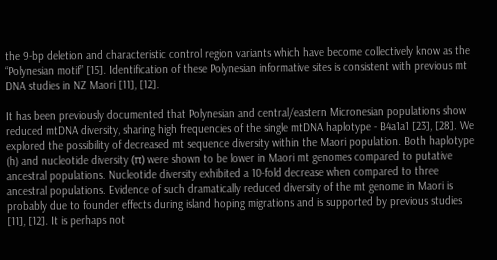the 9-bp deletion and characteristic control region variants which have become collectively know as the “Polynesian motif” [15]. Identification of these Polynesian informative sites is consistent with previous mt DNA studies in NZ Maori [11], [12].

It has been previously documented that Polynesian and central/eastern Micronesian populations show reduced mtDNA diversity, sharing high frequencies of the single mtDNA haplotype - B4a1a1 [23], [28]. We explored the possibility of decreased mt sequence diversity within the Maori population. Both haplotype (h) and nucleotide diversity (π) were shown to be lower in Maori mt genomes compared to putative ancestral populations. Nucleotide diversity exhibited a 10-fold decrease when compared to three ancestral populations. Evidence of such dramatically reduced diversity of the mt genome in Maori is probably due to founder effects during island hoping migrations and is supported by previous studies [11], [12]. It is perhaps not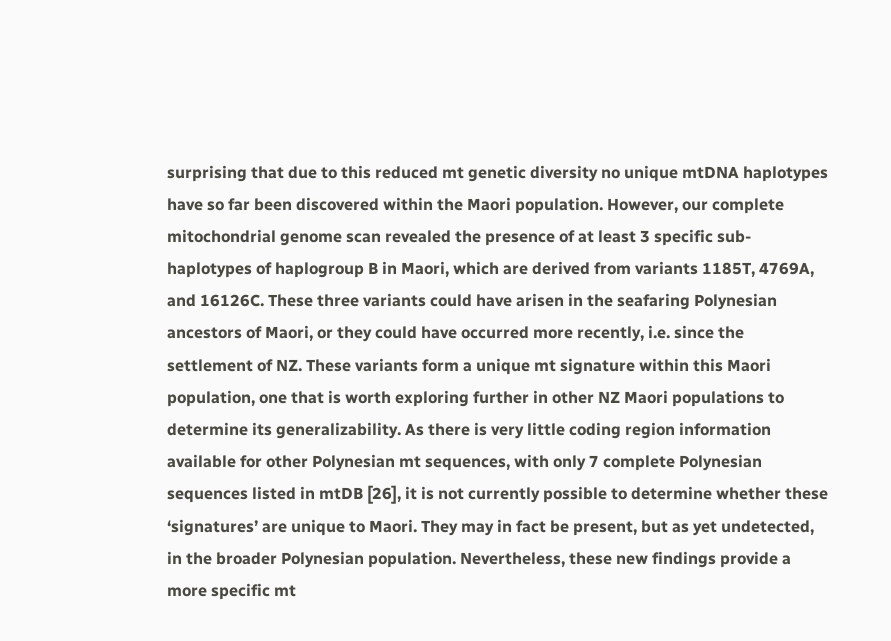surprising that due to this reduced mt genetic diversity no unique mtDNA haplotypes have so far been discovered within the Maori population. However, our complete mitochondrial genome scan revealed the presence of at least 3 specific sub-haplotypes of haplogroup B in Maori, which are derived from variants 1185T, 4769A, and 16126C. These three variants could have arisen in the seafaring Polynesian ancestors of Maori, or they could have occurred more recently, i.e. since the settlement of NZ. These variants form a unique mt signature within this Maori population, one that is worth exploring further in other NZ Maori populations to determine its generalizability. As there is very little coding region information available for other Polynesian mt sequences, with only 7 complete Polynesian sequences listed in mtDB [26], it is not currently possible to determine whether these ‘signatures’ are unique to Maori. They may in fact be present, but as yet undetected, in the broader Polynesian population. Nevertheless, these new findings provide a more specific mt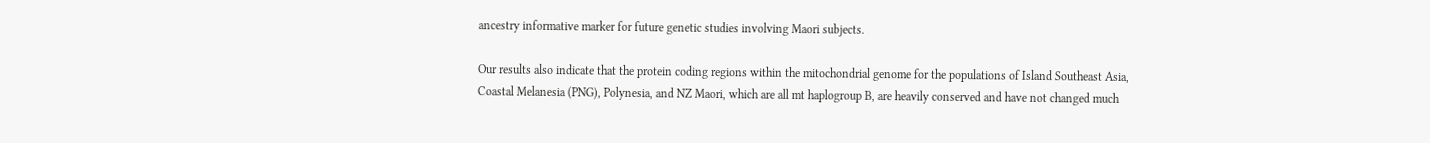ancestry informative marker for future genetic studies involving Maori subjects.

Our results also indicate that the protein coding regions within the mitochondrial genome for the populations of Island Southeast Asia, Coastal Melanesia (PNG), Polynesia, and NZ Maori, which are all mt haplogroup B, are heavily conserved and have not changed much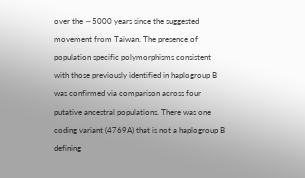over the ∼5000 years since the suggested movement from Taiwan. The presence of population specific polymorphisms consistent with those previously identified in haplogroup B was confirmed via comparison across four putative ancestral populations. There was one coding variant (4769A) that is not a haplogroup B defining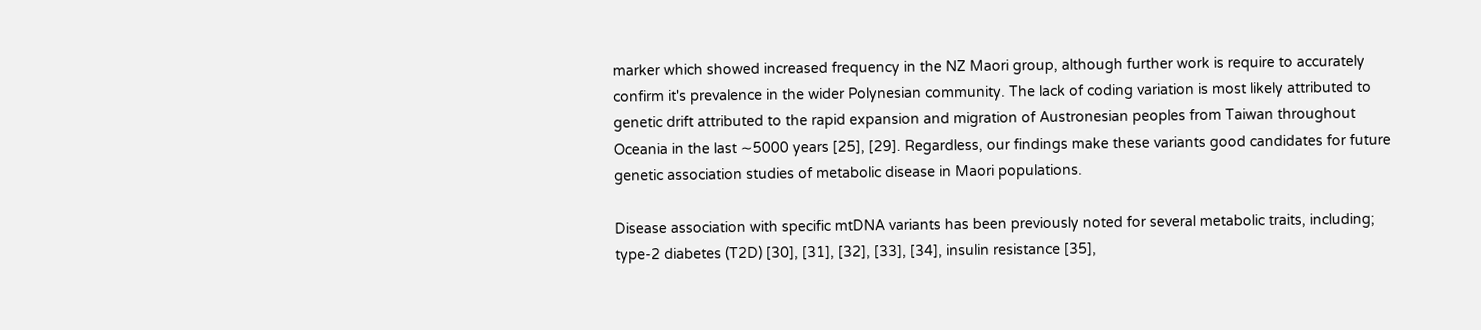marker which showed increased frequency in the NZ Maori group, although further work is require to accurately confirm it's prevalence in the wider Polynesian community. The lack of coding variation is most likely attributed to genetic drift attributed to the rapid expansion and migration of Austronesian peoples from Taiwan throughout Oceania in the last ∼5000 years [25], [29]. Regardless, our findings make these variants good candidates for future genetic association studies of metabolic disease in Maori populations.

Disease association with specific mtDNA variants has been previously noted for several metabolic traits, including; type-2 diabetes (T2D) [30], [31], [32], [33], [34], insulin resistance [35],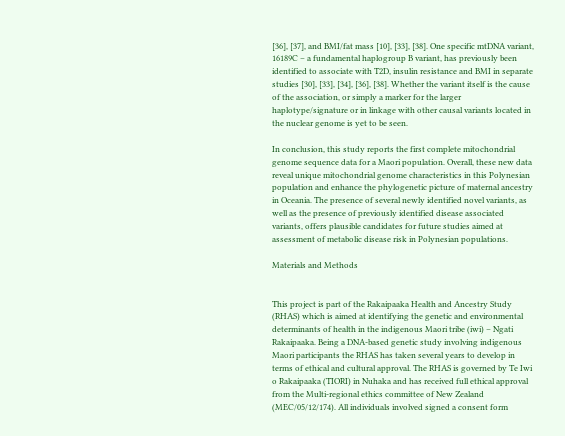[36], [37], and BMI/fat mass [10], [33], [38]. One specific mtDNA variant, 16189C – a fundamental haplogroup B variant, has previously been identified to associate with T2D, insulin resistance and BMI in separate studies [30], [33], [34], [36], [38]. Whether the variant itself is the cause of the association, or simply a marker for the larger haplotype/signature or in linkage with other causal variants located in the nuclear genome is yet to be seen.

In conclusion, this study reports the first complete mitochondrial genome sequence data for a Maori population. Overall, these new data reveal unique mitochondrial genome characteristics in this Polynesian population and enhance the phylogenetic picture of maternal ancestry in Oceania. The presence of several newly identified novel variants, as well as the presence of previously identified disease associated variants, offers plausible candidates for future studies aimed at assessment of metabolic disease risk in Polynesian populations.

Materials and Methods


This project is part of the Rakaipaaka Health and Ancestry Study (RHAS) which is aimed at identifying the genetic and environmental determinants of health in the indigenous Maori tribe (iwi) – Ngati Rakaipaaka. Being a DNA-based genetic study involving indigenous Maori participants the RHAS has taken several years to develop in terms of ethical and cultural approval. The RHAS is governed by Te Iwi o Rakaipaaka (TIORI) in Nuhaka and has received full ethical approval from the Multi-regional ethics committee of New Zealand (MEC/05/12/174). All individuals involved signed a consent form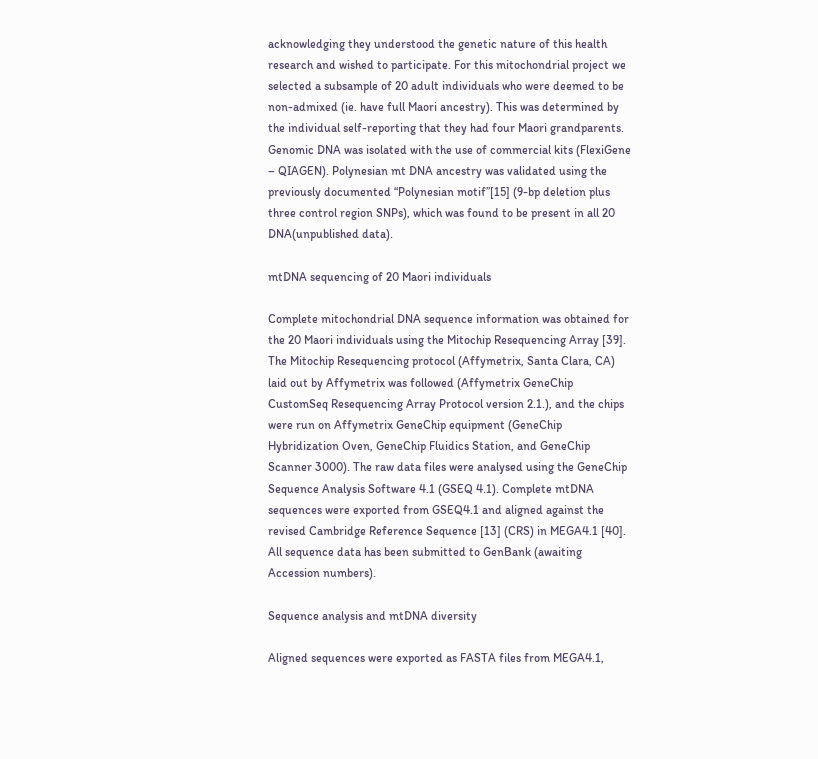acknowledging they understood the genetic nature of this health research and wished to participate. For this mitochondrial project we selected a subsample of 20 adult individuals who were deemed to be non-admixed (ie. have full Maori ancestry). This was determined by the individual self-reporting that they had four Maori grandparents. Genomic DNA was isolated with the use of commercial kits (FlexiGene – QIAGEN). Polynesian mt DNA ancestry was validated using the previously documented “Polynesian motif”[15] (9-bp deletion plus three control region SNPs), which was found to be present in all 20 DNA(unpublished data).

mtDNA sequencing of 20 Maori individuals

Complete mitochondrial DNA sequence information was obtained for the 20 Maori individuals using the Mitochip Resequencing Array [39]. The Mitochip Resequencing protocol (Affymetrix, Santa Clara, CA) laid out by Affymetrix was followed (Affymetrix GeneChip CustomSeq Resequencing Array Protocol version 2.1.), and the chips were run on Affymetrix GeneChip equipment (GeneChip Hybridization Oven, GeneChip Fluidics Station, and GeneChip Scanner 3000). The raw data files were analysed using the GeneChip Sequence Analysis Software 4.1 (GSEQ 4.1). Complete mtDNA sequences were exported from GSEQ4.1 and aligned against the revised Cambridge Reference Sequence [13] (CRS) in MEGA4.1 [40]. All sequence data has been submitted to GenBank (awaiting Accession numbers).

Sequence analysis and mtDNA diversity

Aligned sequences were exported as FASTA files from MEGA4.1,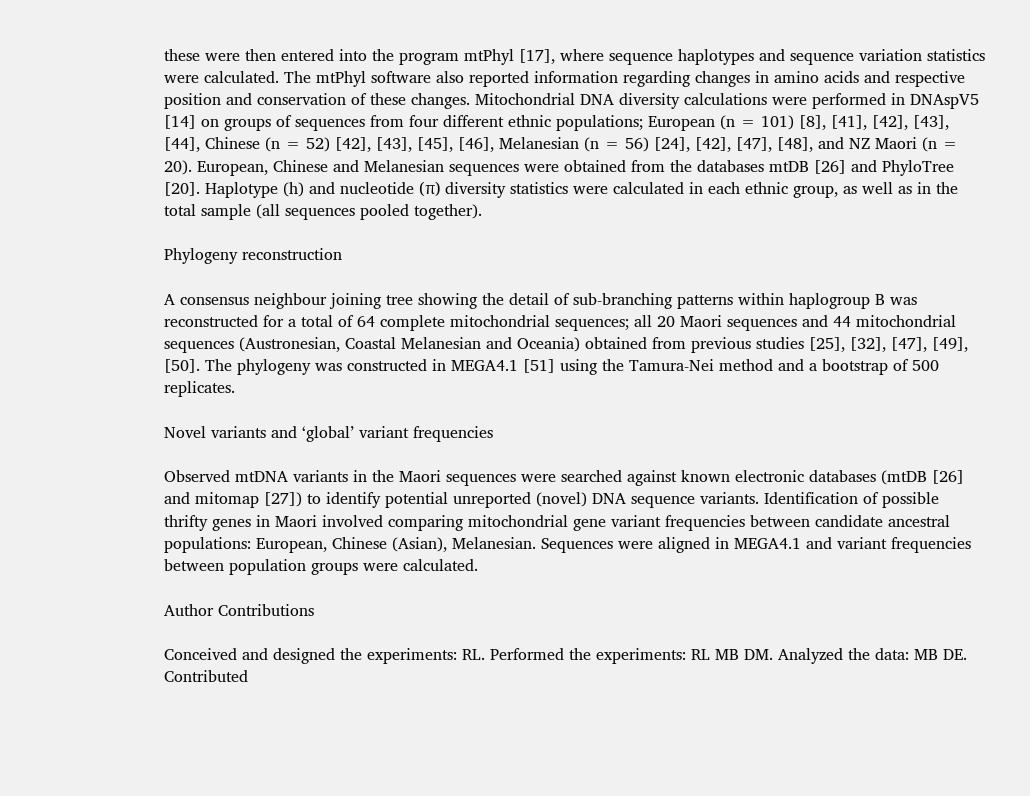these were then entered into the program mtPhyl [17], where sequence haplotypes and sequence variation statistics were calculated. The mtPhyl software also reported information regarding changes in amino acids and respective position and conservation of these changes. Mitochondrial DNA diversity calculations were performed in DNAspV5 [14] on groups of sequences from four different ethnic populations; European (n = 101) [8], [41], [42], [43], [44], Chinese (n = 52) [42], [43], [45], [46], Melanesian (n = 56) [24], [42], [47], [48], and NZ Maori (n = 20). European, Chinese and Melanesian sequences were obtained from the databases mtDB [26] and PhyloTree [20]. Haplotype (h) and nucleotide (π) diversity statistics were calculated in each ethnic group, as well as in the total sample (all sequences pooled together).

Phylogeny reconstruction

A consensus neighbour joining tree showing the detail of sub-branching patterns within haplogroup B was reconstructed for a total of 64 complete mitochondrial sequences; all 20 Maori sequences and 44 mitochondrial sequences (Austronesian, Coastal Melanesian and Oceania) obtained from previous studies [25], [32], [47], [49], [50]. The phylogeny was constructed in MEGA4.1 [51] using the Tamura-Nei method and a bootstrap of 500 replicates.

Novel variants and ‘global’ variant frequencies

Observed mtDNA variants in the Maori sequences were searched against known electronic databases (mtDB [26] and mitomap [27]) to identify potential unreported (novel) DNA sequence variants. Identification of possible thrifty genes in Maori involved comparing mitochondrial gene variant frequencies between candidate ancestral populations: European, Chinese (Asian), Melanesian. Sequences were aligned in MEGA4.1 and variant frequencies between population groups were calculated.

Author Contributions

Conceived and designed the experiments: RL. Performed the experiments: RL MB DM. Analyzed the data: MB DE. Contributed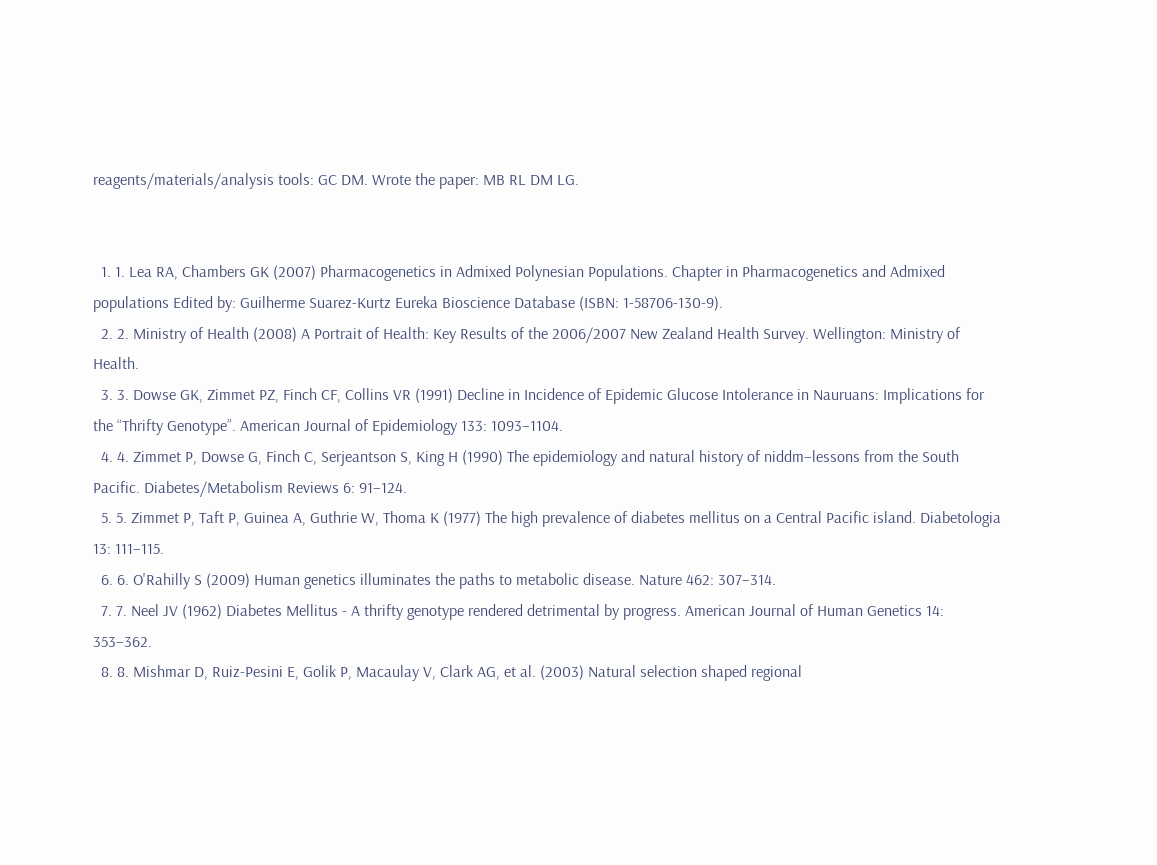reagents/materials/analysis tools: GC DM. Wrote the paper: MB RL DM LG.


  1. 1. Lea RA, Chambers GK (2007) Pharmacogenetics in Admixed Polynesian Populations. Chapter in Pharmacogenetics and Admixed populations Edited by: Guilherme Suarez-Kurtz Eureka Bioscience Database (ISBN: 1-58706-130-9).
  2. 2. Ministry of Health (2008) A Portrait of Health: Key Results of the 2006/2007 New Zealand Health Survey. Wellington: Ministry of Health.
  3. 3. Dowse GK, Zimmet PZ, Finch CF, Collins VR (1991) Decline in Incidence of Epidemic Glucose Intolerance in Nauruans: Implications for the “Thrifty Genotype”. American Journal of Epidemiology 133: 1093–1104.
  4. 4. Zimmet P, Dowse G, Finch C, Serjeantson S, King H (1990) The epidemiology and natural history of niddm–lessons from the South Pacific. Diabetes/Metabolism Reviews 6: 91–124.
  5. 5. Zimmet P, Taft P, Guinea A, Guthrie W, Thoma K (1977) The high prevalence of diabetes mellitus on a Central Pacific island. Diabetologia 13: 111–115.
  6. 6. O'Rahilly S (2009) Human genetics illuminates the paths to metabolic disease. Nature 462: 307–314.
  7. 7. Neel JV (1962) Diabetes Mellitus - A thrifty genotype rendered detrimental by progress. American Journal of Human Genetics 14: 353–362.
  8. 8. Mishmar D, Ruiz-Pesini E, Golik P, Macaulay V, Clark AG, et al. (2003) Natural selection shaped regional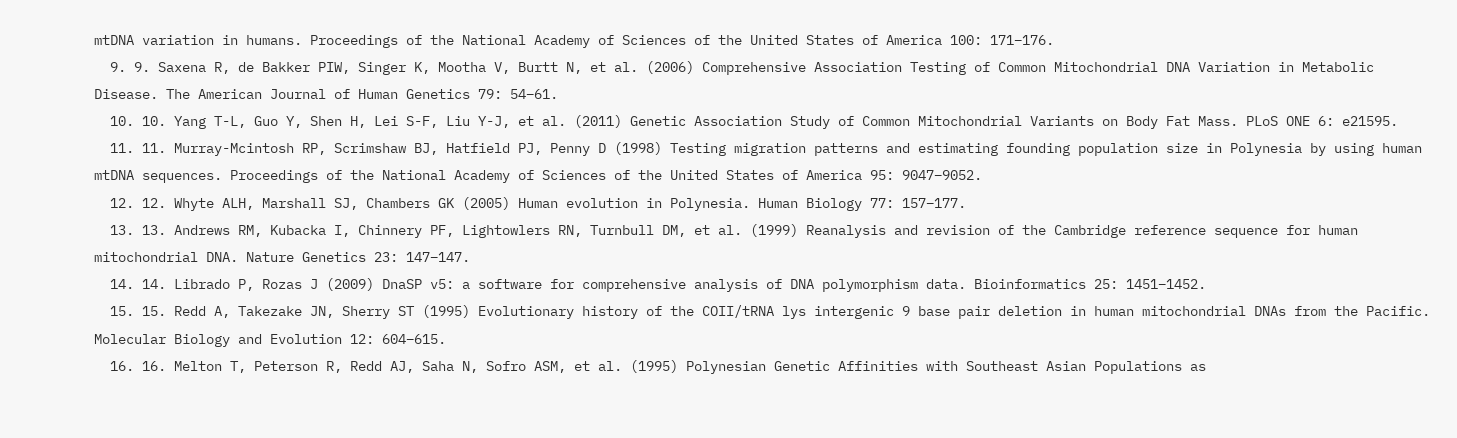mtDNA variation in humans. Proceedings of the National Academy of Sciences of the United States of America 100: 171–176.
  9. 9. Saxena R, de Bakker PIW, Singer K, Mootha V, Burtt N, et al. (2006) Comprehensive Association Testing of Common Mitochondrial DNA Variation in Metabolic Disease. The American Journal of Human Genetics 79: 54–61.
  10. 10. Yang T-L, Guo Y, Shen H, Lei S-F, Liu Y-J, et al. (2011) Genetic Association Study of Common Mitochondrial Variants on Body Fat Mass. PLoS ONE 6: e21595.
  11. 11. Murray-Mcintosh RP, Scrimshaw BJ, Hatfield PJ, Penny D (1998) Testing migration patterns and estimating founding population size in Polynesia by using human mtDNA sequences. Proceedings of the National Academy of Sciences of the United States of America 95: 9047–9052.
  12. 12. Whyte ALH, Marshall SJ, Chambers GK (2005) Human evolution in Polynesia. Human Biology 77: 157–177.
  13. 13. Andrews RM, Kubacka I, Chinnery PF, Lightowlers RN, Turnbull DM, et al. (1999) Reanalysis and revision of the Cambridge reference sequence for human mitochondrial DNA. Nature Genetics 23: 147–147.
  14. 14. Librado P, Rozas J (2009) DnaSP v5: a software for comprehensive analysis of DNA polymorphism data. Bioinformatics 25: 1451–1452.
  15. 15. Redd A, Takezake JN, Sherry ST (1995) Evolutionary history of the COII/tRNA lys intergenic 9 base pair deletion in human mitochondrial DNAs from the Pacific. Molecular Biology and Evolution 12: 604–615.
  16. 16. Melton T, Peterson R, Redd AJ, Saha N, Sofro ASM, et al. (1995) Polynesian Genetic Affinities with Southeast Asian Populations as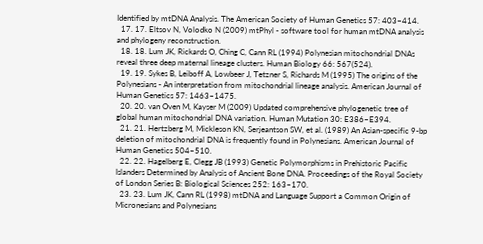Identified by mtDNA Analysis. The American Society of Human Genetics 57: 403–414.
  17. 17. Eltsov N, Volodko N (2009) mtPhyl - software tool for human mtDNA analysis and phylogeny reconstruction.
  18. 18. Lum JK, Rickards O, Ching C, Cann RL (1994) Polynesian mitochondrial DNAs reveal three deep maternal lineage clusters. Human Biology 66: 567(524).
  19. 19. Sykes B, Leiboff A, Lowbeer J, Tetzner S, Richards M (1995) The origins of the Polynesians - An interpretation from mitochondrial lineage analysis. American Journal of Human Genetics 57: 1463–1475.
  20. 20. van Oven M, Kayser M (2009) Updated comprehensive phylogenetic tree of global human mitochondrial DNA variation. Human Mutation 30: E386–E394.
  21. 21. Hertzberg M, Mickleson KN, Serjeantson SW, et al. (1989) An Asian-specific 9-bp deletion of mitochondrial DNA is frequently found in Polynesians. American Journal of Human Genetics 504–510.
  22. 22. Hagelberg E, Clegg JB (1993) Genetic Polymorphisms in Prehistoric Pacific Islanders Determined by Analysis of Ancient Bone DNA. Proceedings of the Royal Society of London Series B: Biological Sciences 252: 163–170.
  23. 23. Lum JK, Cann RL (1998) mtDNA and Language Support a Common Origin of Micronesians and Polynesians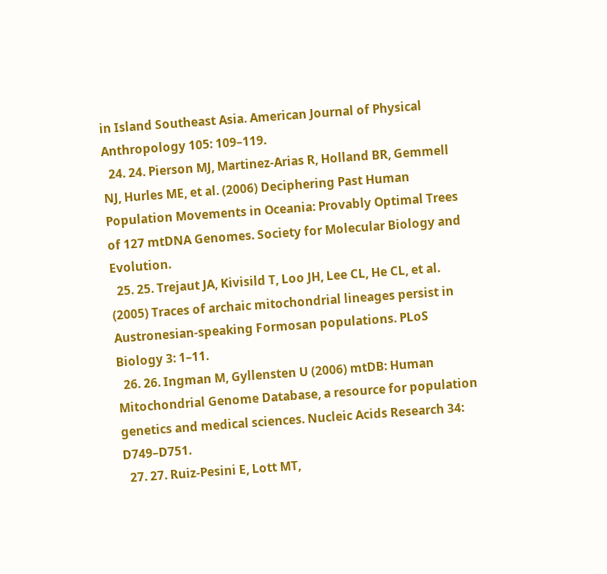in Island Southeast Asia. American Journal of Physical Anthropology 105: 109–119.
  24. 24. Pierson MJ, Martinez-Arias R, Holland BR, Gemmell NJ, Hurles ME, et al. (2006) Deciphering Past Human Population Movements in Oceania: Provably Optimal Trees of 127 mtDNA Genomes. Society for Molecular Biology and Evolution.
  25. 25. Trejaut JA, Kivisild T, Loo JH, Lee CL, He CL, et al. (2005) Traces of archaic mitochondrial lineages persist in Austronesian-speaking Formosan populations. PLoS Biology 3: 1–11.
  26. 26. Ingman M, Gyllensten U (2006) mtDB: Human Mitochondrial Genome Database, a resource for population genetics and medical sciences. Nucleic Acids Research 34: D749–D751.
  27. 27. Ruiz-Pesini E, Lott MT,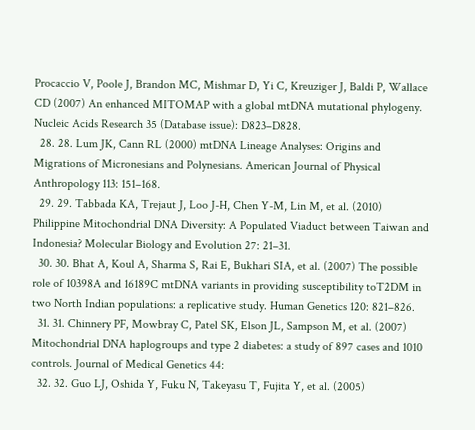Procaccio V, Poole J, Brandon MC, Mishmar D, Yi C, Kreuziger J, Baldi P, Wallace CD (2007) An enhanced MITOMAP with a global mtDNA mutational phylogeny. Nucleic Acids Research 35 (Database issue): D823–D828.
  28. 28. Lum JK, Cann RL (2000) mtDNA Lineage Analyses: Origins and Migrations of Micronesians and Polynesians. American Journal of Physical Anthropology 113: 151–168.
  29. 29. Tabbada KA, Trejaut J, Loo J-H, Chen Y-M, Lin M, et al. (2010) Philippine Mitochondrial DNA Diversity: A Populated Viaduct between Taiwan and Indonesia? Molecular Biology and Evolution 27: 21–31.
  30. 30. Bhat A, Koul A, Sharma S, Rai E, Bukhari SIA, et al. (2007) The possible role of 10398A and 16189C mtDNA variants in providing susceptibility toT2DM in two North Indian populations: a replicative study. Human Genetics 120: 821–826.
  31. 31. Chinnery PF, Mowbray C, Patel SK, Elson JL, Sampson M, et al. (2007) Mitochondrial DNA haplogroups and type 2 diabetes: a study of 897 cases and 1010 controls. Journal of Medical Genetics 44:
  32. 32. Guo LJ, Oshida Y, Fuku N, Takeyasu T, Fujita Y, et al. (2005)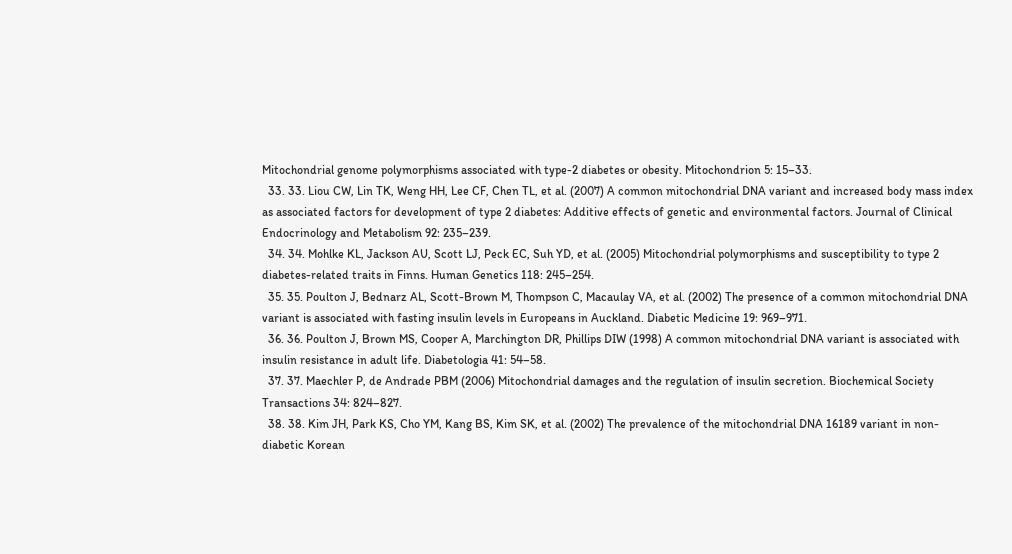Mitochondrial genome polymorphisms associated with type-2 diabetes or obesity. Mitochondrion 5: 15–33.
  33. 33. Liou CW, Lin TK, Weng HH, Lee CF, Chen TL, et al. (2007) A common mitochondrial DNA variant and increased body mass index as associated factors for development of type 2 diabetes: Additive effects of genetic and environmental factors. Journal of Clinical Endocrinology and Metabolism 92: 235–239.
  34. 34. Mohlke KL, Jackson AU, Scott LJ, Peck EC, Suh YD, et al. (2005) Mitochondrial polymorphisms and susceptibility to type 2 diabetes-related traits in Finns. Human Genetics 118: 245–254.
  35. 35. Poulton J, Bednarz AL, Scott-Brown M, Thompson C, Macaulay VA, et al. (2002) The presence of a common mitochondrial DNA variant is associated with fasting insulin levels in Europeans in Auckland. Diabetic Medicine 19: 969–971.
  36. 36. Poulton J, Brown MS, Cooper A, Marchington DR, Phillips DIW (1998) A common mitochondrial DNA variant is associated with insulin resistance in adult life. Diabetologia 41: 54–58.
  37. 37. Maechler P, de Andrade PBM (2006) Mitochondrial damages and the regulation of insulin secretion. Biochemical Society Transactions 34: 824–827.
  38. 38. Kim JH, Park KS, Cho YM, Kang BS, Kim SK, et al. (2002) The prevalence of the mitochondrial DNA 16189 variant in non-diabetic Korean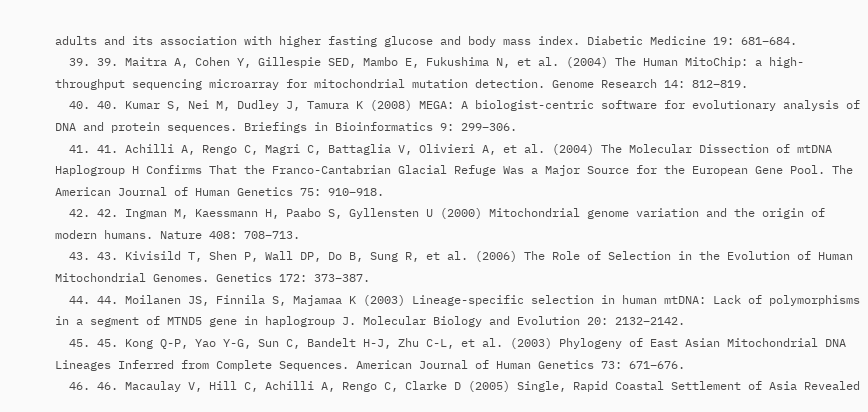adults and its association with higher fasting glucose and body mass index. Diabetic Medicine 19: 681–684.
  39. 39. Maitra A, Cohen Y, Gillespie SED, Mambo E, Fukushima N, et al. (2004) The Human MitoChip: a high-throughput sequencing microarray for mitochondrial mutation detection. Genome Research 14: 812–819.
  40. 40. Kumar S, Nei M, Dudley J, Tamura K (2008) MEGA: A biologist-centric software for evolutionary analysis of DNA and protein sequences. Briefings in Bioinformatics 9: 299–306.
  41. 41. Achilli A, Rengo C, Magri C, Battaglia V, Olivieri A, et al. (2004) The Molecular Dissection of mtDNA Haplogroup H Confirms That the Franco-Cantabrian Glacial Refuge Was a Major Source for the European Gene Pool. The American Journal of Human Genetics 75: 910–918.
  42. 42. Ingman M, Kaessmann H, Paabo S, Gyllensten U (2000) Mitochondrial genome variation and the origin of modern humans. Nature 408: 708–713.
  43. 43. Kivisild T, Shen P, Wall DP, Do B, Sung R, et al. (2006) The Role of Selection in the Evolution of Human Mitochondrial Genomes. Genetics 172: 373–387.
  44. 44. Moilanen JS, Finnila S, Majamaa K (2003) Lineage-specific selection in human mtDNA: Lack of polymorphisms in a segment of MTND5 gene in haplogroup J. Molecular Biology and Evolution 20: 2132–2142.
  45. 45. Kong Q-P, Yao Y-G, Sun C, Bandelt H-J, Zhu C-L, et al. (2003) Phylogeny of East Asian Mitochondrial DNA Lineages Inferred from Complete Sequences. American Journal of Human Genetics 73: 671–676.
  46. 46. Macaulay V, Hill C, Achilli A, Rengo C, Clarke D (2005) Single, Rapid Coastal Settlement of Asia Revealed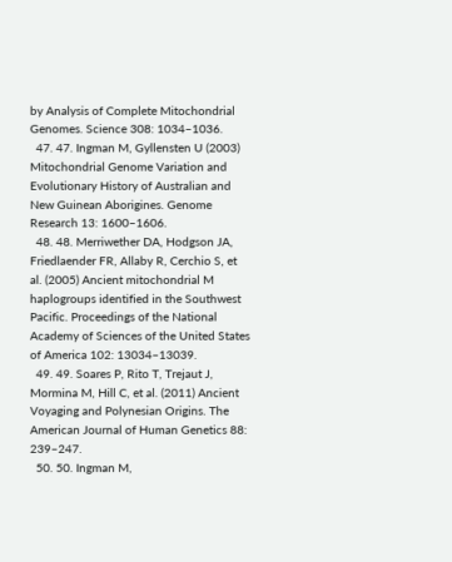by Analysis of Complete Mitochondrial Genomes. Science 308: 1034–1036.
  47. 47. Ingman M, Gyllensten U (2003) Mitochondrial Genome Variation and Evolutionary History of Australian and New Guinean Aborigines. Genome Research 13: 1600–1606.
  48. 48. Merriwether DA, Hodgson JA, Friedlaender FR, Allaby R, Cerchio S, et al. (2005) Ancient mitochondrial M haplogroups identified in the Southwest Pacific. Proceedings of the National Academy of Sciences of the United States of America 102: 13034–13039.
  49. 49. Soares P, Rito T, Trejaut J, Mormina M, Hill C, et al. (2011) Ancient Voyaging and Polynesian Origins. The American Journal of Human Genetics 88: 239–247.
  50. 50. Ingman M,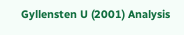Gyllensten U (2001) Analysis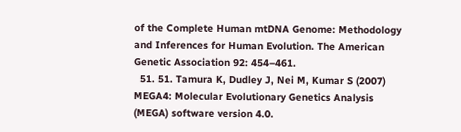of the Complete Human mtDNA Genome: Methodology and Inferences for Human Evolution. The American Genetic Association 92: 454–461.
  51. 51. Tamura K, Dudley J, Nei M, Kumar S (2007) MEGA4: Molecular Evolutionary Genetics Analysis (MEGA) software version 4.0.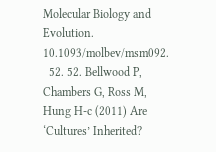Molecular Biology and Evolution. 10.1093/molbev/msm092.
  52. 52. Bellwood P, Chambers G, Ross M, Hung H-c (2011) Are ‘Cultures’ Inherited?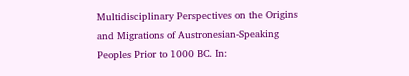Multidisciplinary Perspectives on the Origins and Migrations of Austronesian-Speaking Peoples Prior to 1000 BC. In: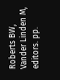Roberts BW, Vander Linden M, editors. pp.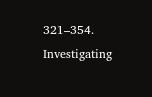321–354. Investigating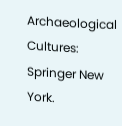Archaeological Cultures: Springer New York.